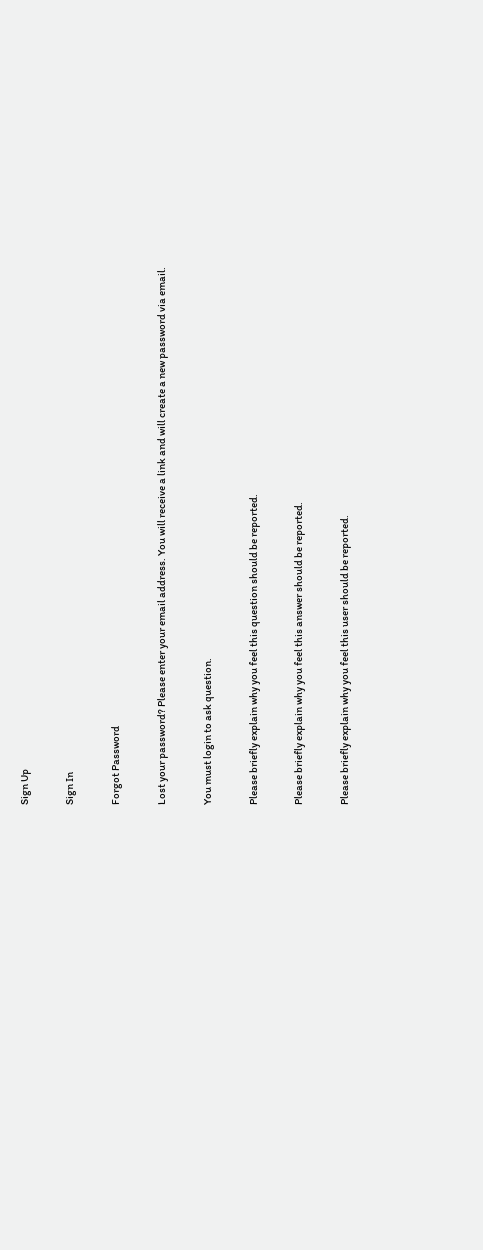Sign Up

Sign In

Forgot Password

Lost your password? Please enter your email address. You will receive a link and will create a new password via email.

You must login to ask question.

Please briefly explain why you feel this question should be reported.

Please briefly explain why you feel this answer should be reported.

Please briefly explain why you feel this user should be reported.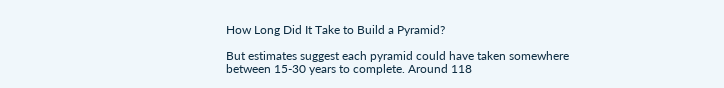How Long Did It Take to Build a Pyramid?

But estimates suggest each pyramid could have taken somewhere between 15-30 years to complete. Around 118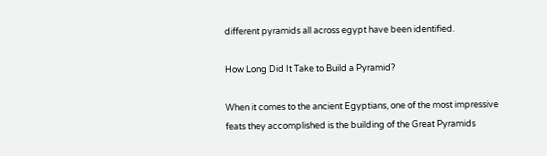different pyramids all across egypt have been identified.

How Long Did It Take to Build a Pyramid?

When it comes to the ancient Egyptians, one of the most impressive feats they accomplished is the building of the Great Pyramids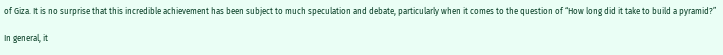of Giza. It is no surprise that this incredible achievement has been subject to much speculation and debate, particularly when it comes to the question of “How long did it take to build a pyramid?”

In general, it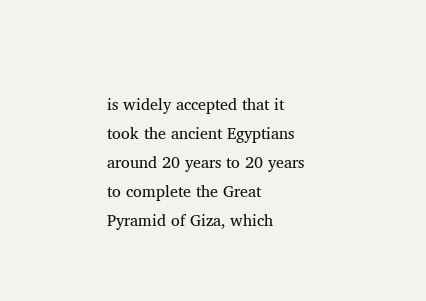is widely accepted that it took the ancient Egyptians around 20 years to 20 years to complete the Great Pyramid of Giza, which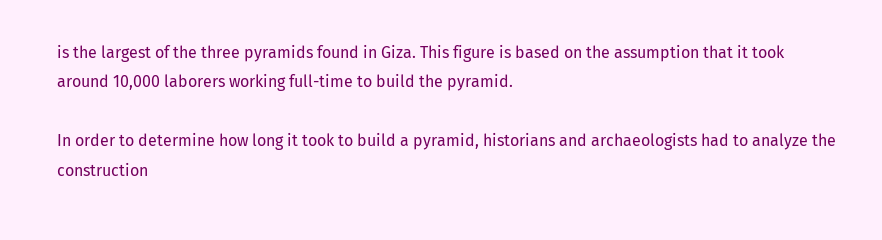is the largest of the three pyramids found in Giza. This figure is based on the assumption that it took around 10,000 laborers working full-time to build the pyramid.

In order to determine how long it took to build a pyramid, historians and archaeologists had to analyze the construction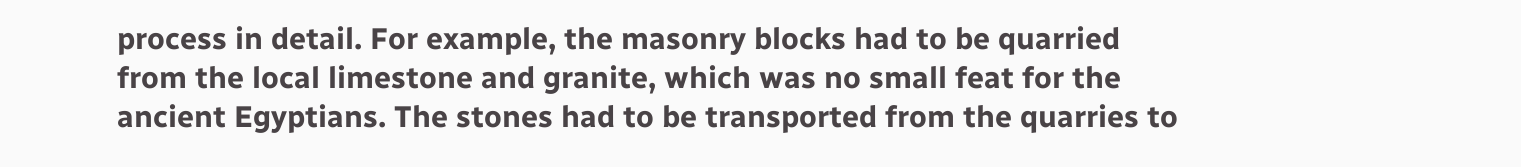process in detail. For example, the masonry blocks had to be quarried from the local limestone and granite, which was no small feat for the ancient Egyptians. The stones had to be transported from the quarries to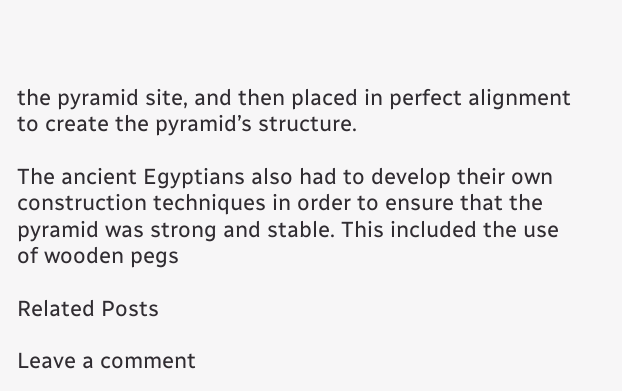the pyramid site, and then placed in perfect alignment to create the pyramid’s structure.

The ancient Egyptians also had to develop their own construction techniques in order to ensure that the pyramid was strong and stable. This included the use of wooden pegs

Related Posts

Leave a comment